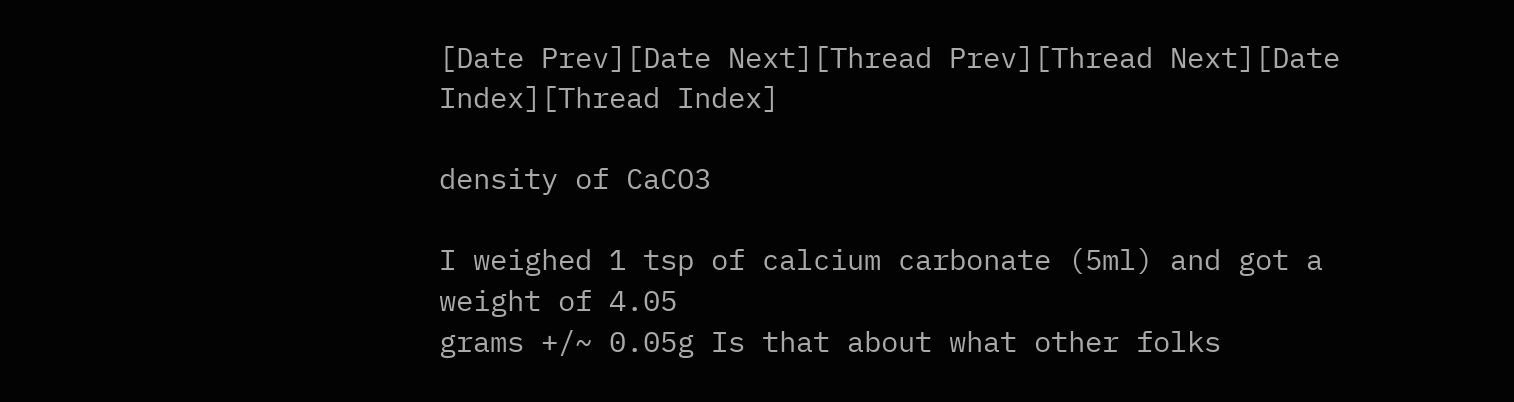[Date Prev][Date Next][Thread Prev][Thread Next][Date Index][Thread Index]

density of CaCO3

I weighed 1 tsp of calcium carbonate (5ml) and got a weight of 4.05
grams +/~ 0.05g Is that about what other folks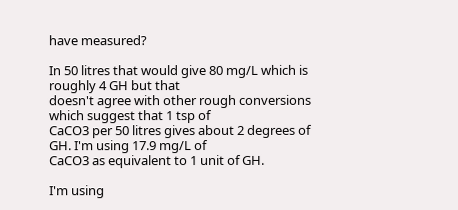have measured?

In 50 litres that would give 80 mg/L which is roughly 4 GH but that
doesn't agree with other rough conversions which suggest that 1 tsp of
CaCO3 per 50 litres gives about 2 degrees of GH. I'm using 17.9 mg/L of
CaCO3 as equivalent to 1 unit of GH.

I'm using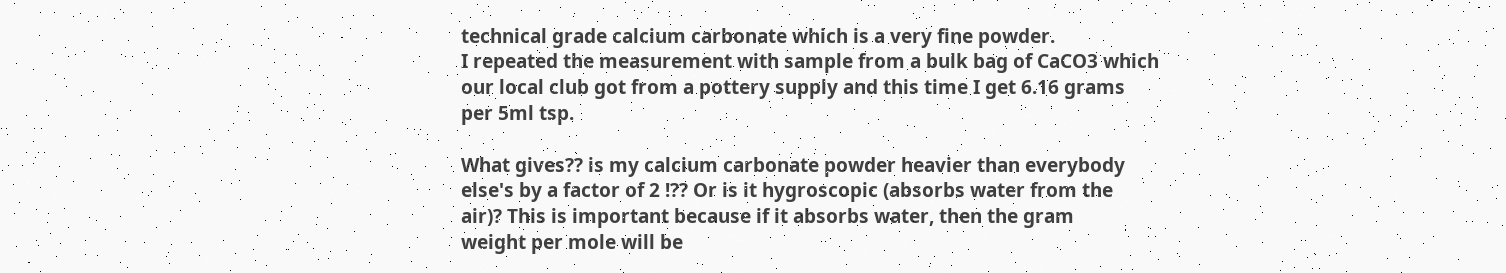technical grade calcium carbonate which is a very fine powder.
I repeated the measurement with sample from a bulk bag of CaCO3 which
our local club got from a pottery supply and this time I get 6.16 grams
per 5ml tsp.

What gives?? is my calcium carbonate powder heavier than everybody
else's by a factor of 2 !?? Or is it hygroscopic (absorbs water from the
air)? This is important because if it absorbs water, then the gram
weight per mole will be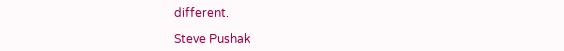different.

Steve Pushak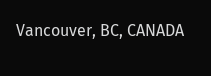Vancouver, BC, CANADA